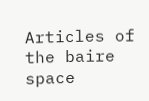Articles of the baire space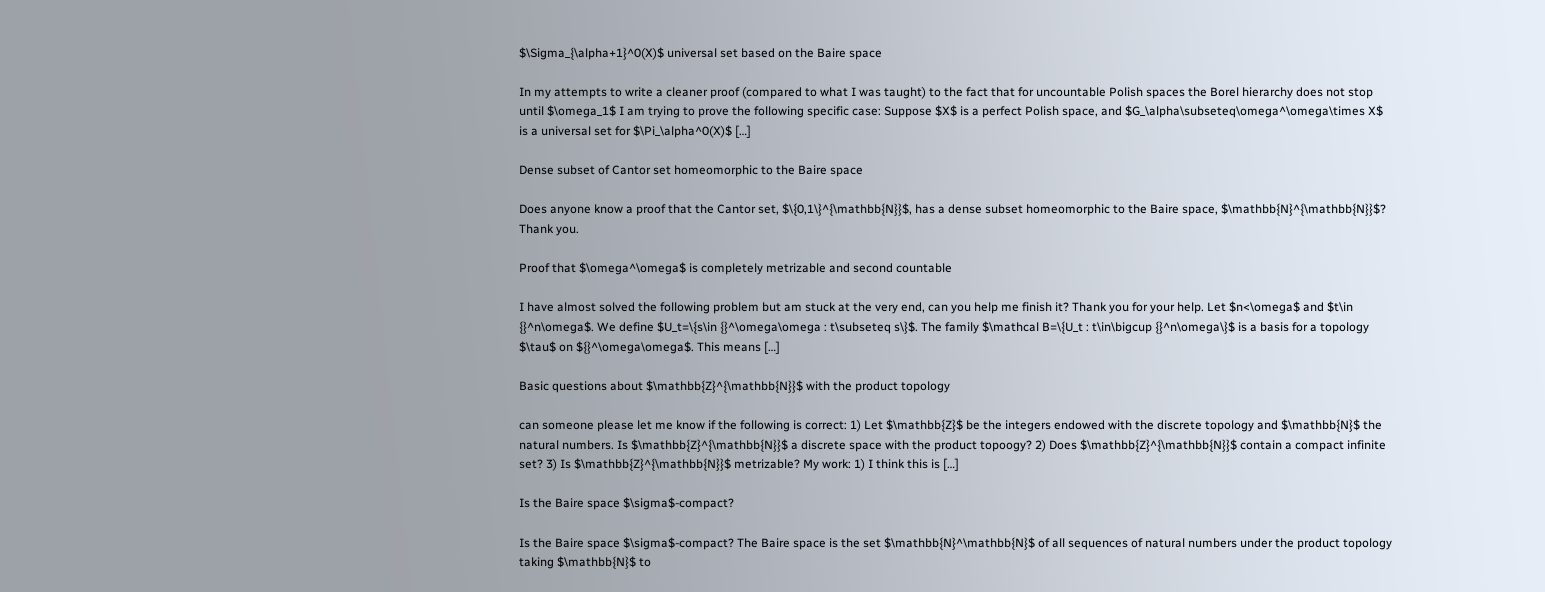$\Sigma_{\alpha+1}^0(X)$ universal set based on the Baire space

In my attempts to write a cleaner proof (compared to what I was taught) to the fact that for uncountable Polish spaces the Borel hierarchy does not stop until $\omega_1$ I am trying to prove the following specific case: Suppose $X$ is a perfect Polish space, and $G_\alpha\subseteq\omega^\omega\times X$ is a universal set for $\Pi_\alpha^0(X)$ […]

Dense subset of Cantor set homeomorphic to the Baire space

Does anyone know a proof that the Cantor set, $\{0,1\}^{\mathbb{N}}$, has a dense subset homeomorphic to the Baire space, $\mathbb{N}^{\mathbb{N}}$? Thank you.

Proof that $\omega^\omega$ is completely metrizable and second countable

I have almost solved the following problem but am stuck at the very end, can you help me finish it? Thank you for your help. Let $n<\omega$ and $t\in {}^n\omega$. We define $U_t=\{s\in {}^\omega\omega : t\subseteq s\}$. The family $\mathcal B=\{U_t : t\in\bigcup {}^n\omega\}$ is a basis for a topology $\tau$ on ${}^\omega\omega$. This means […]

Basic questions about $\mathbb{Z}^{\mathbb{N}}$ with the product topology

can someone please let me know if the following is correct: 1) Let $\mathbb{Z}$ be the integers endowed with the discrete topology and $\mathbb{N}$ the natural numbers. Is $\mathbb{Z}^{\mathbb{N}}$ a discrete space with the product topoogy? 2) Does $\mathbb{Z}^{\mathbb{N}}$ contain a compact infinite set? 3) Is $\mathbb{Z}^{\mathbb{N}}$ metrizable? My work: 1) I think this is […]

Is the Baire space $\sigma$-compact?

Is the Baire space $\sigma$-compact? The Baire space is the set $\mathbb{N}^\mathbb{N}$ of all sequences of natural numbers under the product topology taking $\mathbb{N}$ to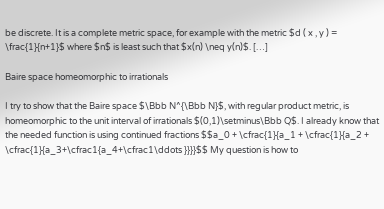be discrete. It is a complete metric space, for example with the metric $d ( x , y ) = \frac{1}{n+1}$ where $n$ is least such that $x(n) \neq y(n)$. […]

Baire space homeomorphic to irrationals

I try to show that the Baire space $\Bbb N^{\Bbb N}$, with regular product metric, is homeomorphic to the unit interval of irrationals $(0,1)\setminus\Bbb Q$. I already know that the needed function is using continued fractions $$a_0 + \cfrac{1}{a_1 + \cfrac{1}{a_2 + \cfrac{1}{a_3+\cfrac1{a_4+\cfrac1\ddots }}}}$$ My question is how to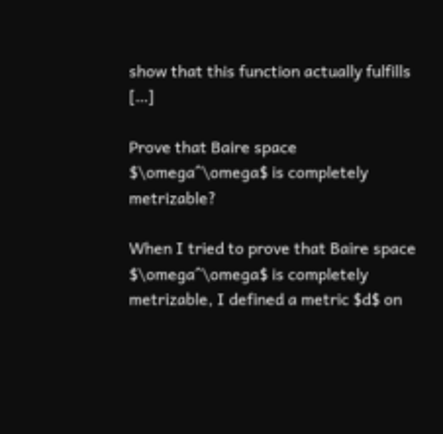show that this function actually fulfills […]

Prove that Baire space $\omega^\omega$ is completely metrizable?

When I tried to prove that Baire space $\omega^\omega$ is completely metrizable, I defined a metric $d$ on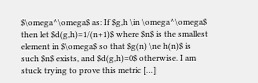$\omega^\omega$ as: If $g,h \in \omega^\omega$ then let $d(g,h)=1/(n+1)$ where $n$ is the smallest element in $\omega$ so that $g(n) \ne h(n)$ is such $n$ exists, and $d(g,h)=0$ otherwise. I am stuck trying to prove this metric […]